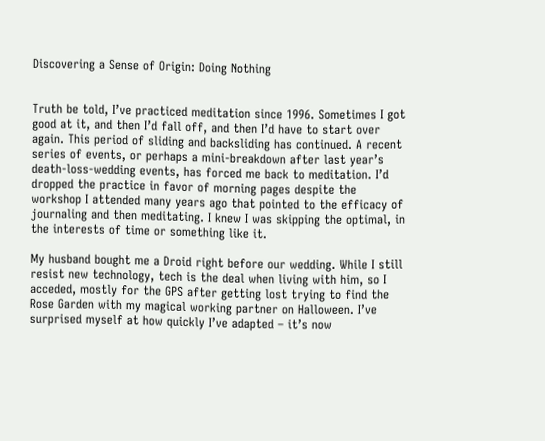Discovering a Sense of Origin: Doing Nothing


Truth be told, I’ve practiced meditation since 1996. Sometimes I got good at it, and then I’d fall off, and then I’d have to start over again. This period of sliding and backsliding has continued. A recent series of events, or perhaps a mini-breakdown after last year’s death-loss-wedding events, has forced me back to meditation. I’d dropped the practice in favor of morning pages despite the workshop I attended many years ago that pointed to the efficacy of journaling and then meditating. I knew I was skipping the optimal, in the interests of time or something like it.

My husband bought me a Droid right before our wedding. While I still resist new technology, tech is the deal when living with him, so I acceded, mostly for the GPS after getting lost trying to find the Rose Garden with my magical working partner on Halloween. I’ve surprised myself at how quickly I’ve adapted – it’s now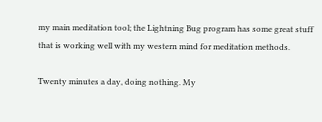my main meditation tool; the Lightning Bug program has some great stuff that is working well with my western mind for meditation methods.

Twenty minutes a day, doing nothing. My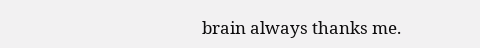brain always thanks me.